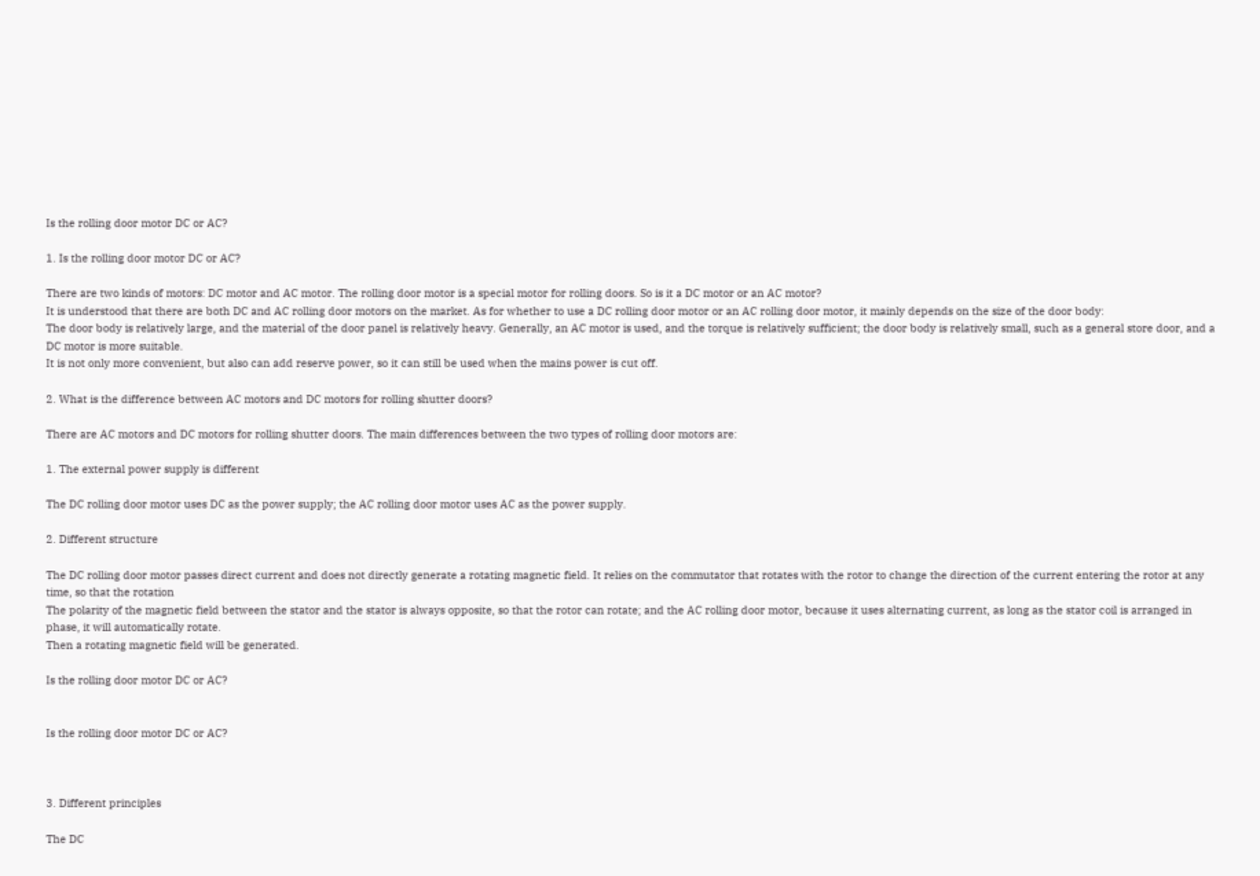Is the rolling door motor DC or AC?

1. Is the rolling door motor DC or AC?

There are two kinds of motors: DC motor and AC motor. The rolling door motor is a special motor for rolling doors. So is it a DC motor or an AC motor?
It is understood that there are both DC and AC rolling door motors on the market. As for whether to use a DC rolling door motor or an AC rolling door motor, it mainly depends on the size of the door body:
The door body is relatively large, and the material of the door panel is relatively heavy. Generally, an AC motor is used, and the torque is relatively sufficient; the door body is relatively small, such as a general store door, and a DC motor is more suitable.
It is not only more convenient, but also can add reserve power, so it can still be used when the mains power is cut off.

2. What is the difference between AC motors and DC motors for rolling shutter doors?

There are AC motors and DC motors for rolling shutter doors. The main differences between the two types of rolling door motors are:

1. The external power supply is different

The DC rolling door motor uses DC as the power supply; the AC rolling door motor uses AC as the power supply.

2. Different structure

The DC rolling door motor passes direct current and does not directly generate a rotating magnetic field. It relies on the commutator that rotates with the rotor to change the direction of the current entering the rotor at any time, so that the rotation
The polarity of the magnetic field between the stator and the stator is always opposite, so that the rotor can rotate; and the AC rolling door motor, because it uses alternating current, as long as the stator coil is arranged in phase, it will automatically rotate.
Then a rotating magnetic field will be generated.

Is the rolling door motor DC or AC?


Is the rolling door motor DC or AC?



3. Different principles

The DC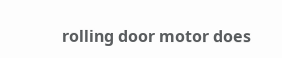rolling door motor does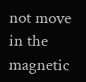not move in the magnetic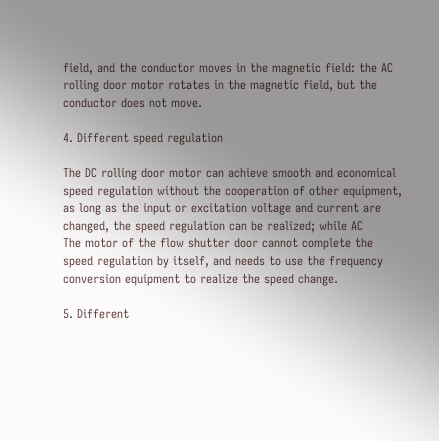field, and the conductor moves in the magnetic field: the AC rolling door motor rotates in the magnetic field, but the conductor does not move.

4. Different speed regulation

The DC rolling door motor can achieve smooth and economical speed regulation without the cooperation of other equipment, as long as the input or excitation voltage and current are changed, the speed regulation can be realized; while AC
The motor of the flow shutter door cannot complete the speed regulation by itself, and needs to use the frequency conversion equipment to realize the speed change.

5. Different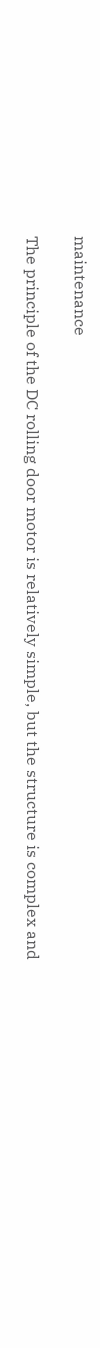maintenance

The principle of the DC rolling door motor is relatively simple, but the structure is complex and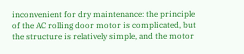inconvenient for dry maintenance: the principle of the AC rolling door motor is complicated, but the structure is relatively simple, and the motor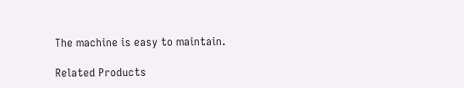The machine is easy to maintain.

Related Products